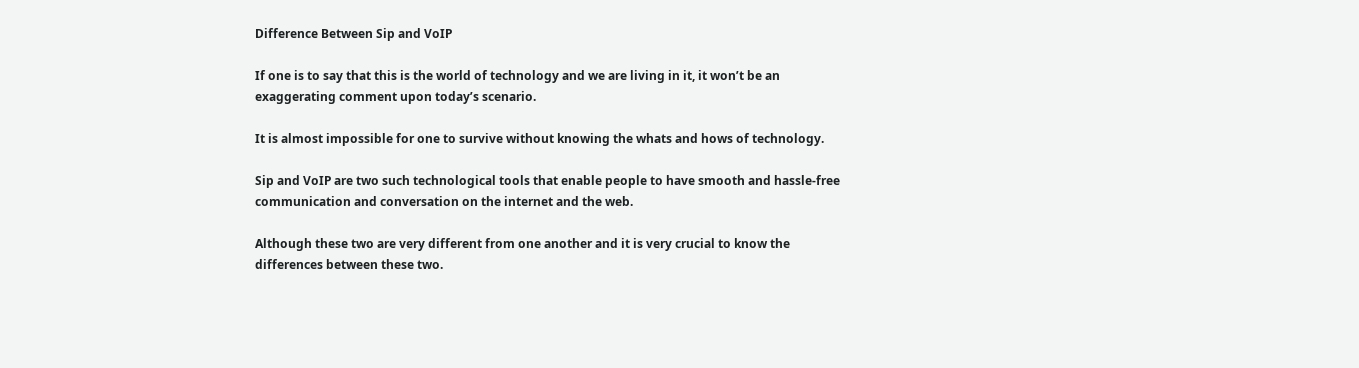Difference Between Sip and VoIP

If one is to say that this is the world of technology and we are living in it, it won’t be an exaggerating comment upon today’s scenario.

It is almost impossible for one to survive without knowing the whats and hows of technology.

Sip and VoIP are two such technological tools that enable people to have smooth and hassle-free communication and conversation on the internet and the web.

Although these two are very different from one another and it is very crucial to know the differences between these two.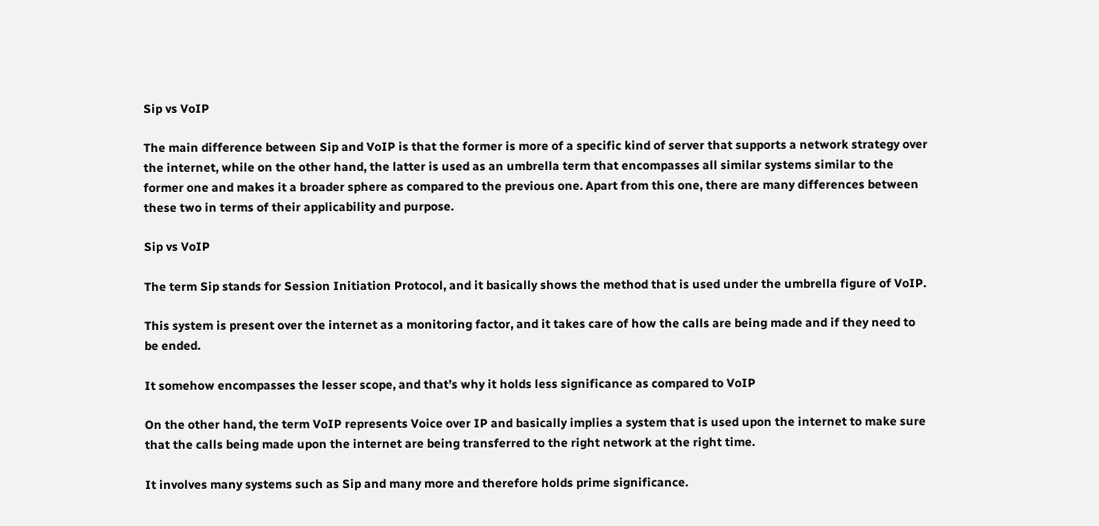Sip vs VoIP

The main difference between Sip and VoIP is that the former is more of a specific kind of server that supports a network strategy over the internet, while on the other hand, the latter is used as an umbrella term that encompasses all similar systems similar to the former one and makes it a broader sphere as compared to the previous one. Apart from this one, there are many differences between these two in terms of their applicability and purpose.

Sip vs VoIP

The term Sip stands for Session Initiation Protocol, and it basically shows the method that is used under the umbrella figure of VoIP.

This system is present over the internet as a monitoring factor, and it takes care of how the calls are being made and if they need to be ended.

It somehow encompasses the lesser scope, and that’s why it holds less significance as compared to VoIP

On the other hand, the term VoIP represents Voice over IP and basically implies a system that is used upon the internet to make sure that the calls being made upon the internet are being transferred to the right network at the right time.

It involves many systems such as Sip and many more and therefore holds prime significance.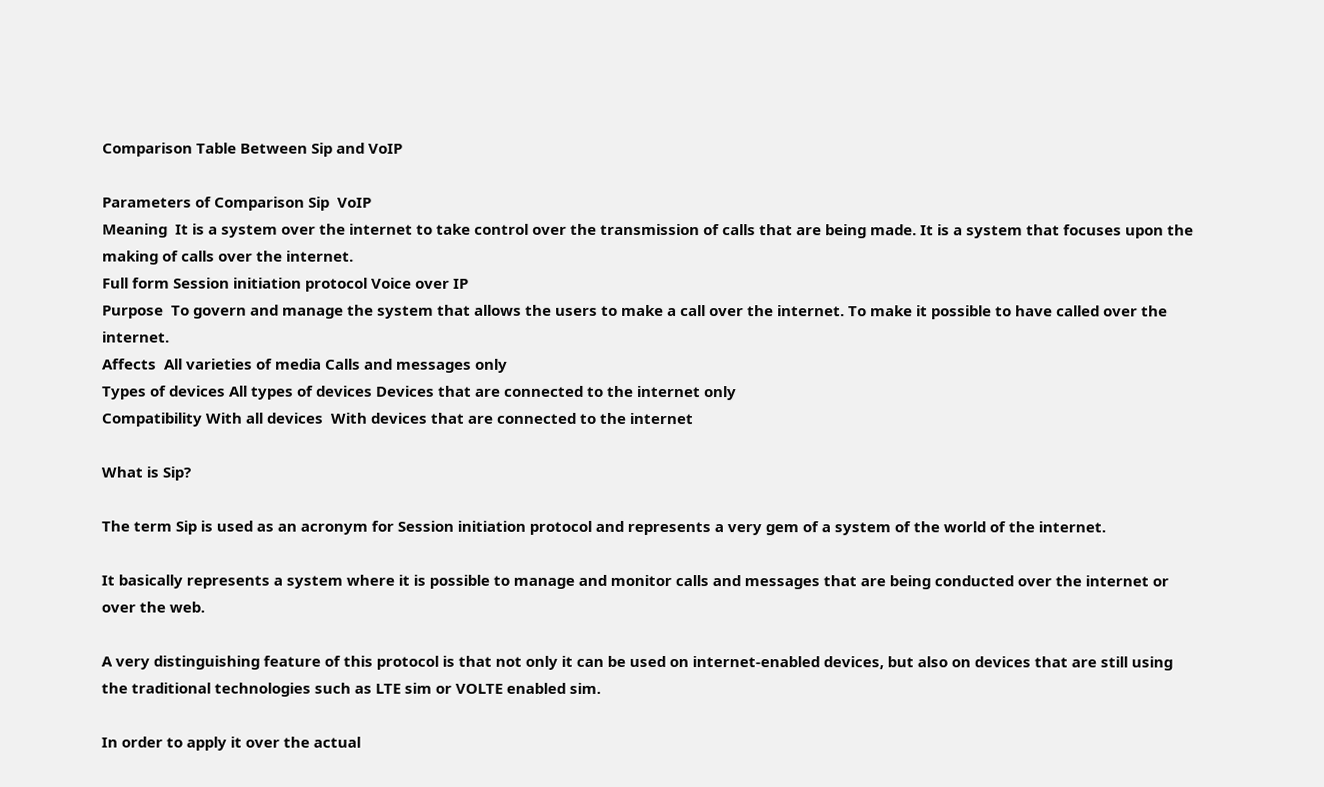Comparison Table Between Sip and VoIP

Parameters of Comparison Sip  VoIP
Meaning  It is a system over the internet to take control over the transmission of calls that are being made. It is a system that focuses upon the making of calls over the internet.
Full form Session initiation protocol Voice over IP
Purpose  To govern and manage the system that allows the users to make a call over the internet. To make it possible to have called over the internet.
Affects  All varieties of media Calls and messages only
Types of devices All types of devices Devices that are connected to the internet only
Compatibility With all devices  With devices that are connected to the internet

What is Sip?

The term Sip is used as an acronym for Session initiation protocol and represents a very gem of a system of the world of the internet.

It basically represents a system where it is possible to manage and monitor calls and messages that are being conducted over the internet or over the web.

A very distinguishing feature of this protocol is that not only it can be used on internet-enabled devices, but also on devices that are still using the traditional technologies such as LTE sim or VOLTE enabled sim.

In order to apply it over the actual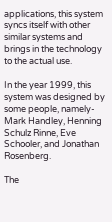applications, this system syncs itself with other similar systems and brings in the technology to the actual use.

In the year 1999, this system was designed by some people, namely- Mark Handley, Henning Schulz Rinne, Eve Schooler, and Jonathan Rosenberg.

The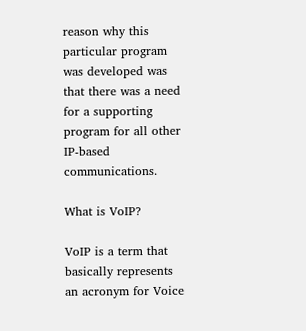reason why this particular program was developed was that there was a need for a supporting program for all other IP-based communications.

What is VoIP?

VoIP is a term that basically represents an acronym for Voice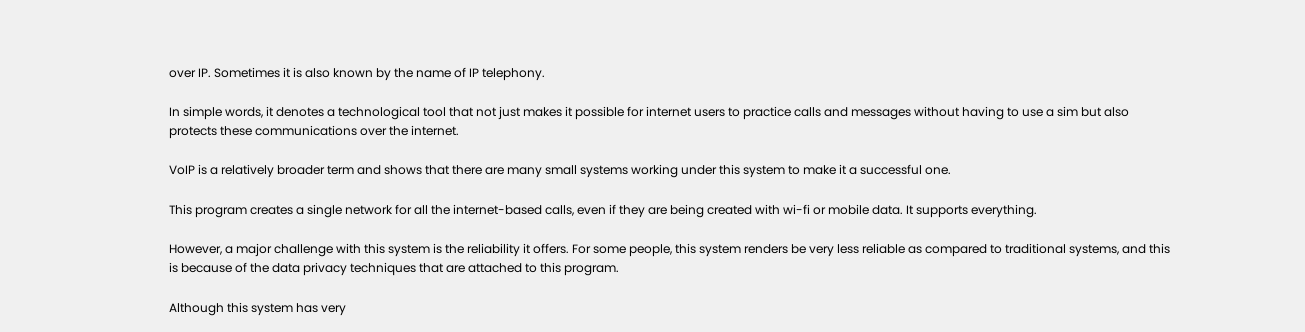over IP. Sometimes it is also known by the name of IP telephony.

In simple words, it denotes a technological tool that not just makes it possible for internet users to practice calls and messages without having to use a sim but also protects these communications over the internet.

VoIP is a relatively broader term and shows that there are many small systems working under this system to make it a successful one.

This program creates a single network for all the internet-based calls, even if they are being created with wi-fi or mobile data. It supports everything.

However, a major challenge with this system is the reliability it offers. For some people, this system renders be very less reliable as compared to traditional systems, and this is because of the data privacy techniques that are attached to this program.

Although this system has very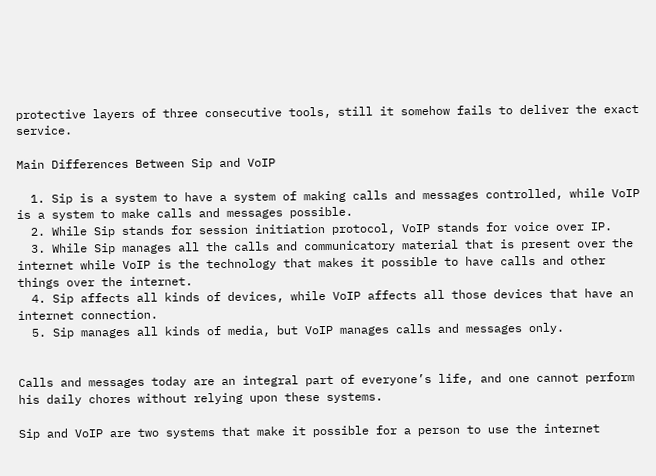protective layers of three consecutive tools, still it somehow fails to deliver the exact service.

Main Differences Between Sip and VoIP

  1. Sip is a system to have a system of making calls and messages controlled, while VoIP is a system to make calls and messages possible.
  2. While Sip stands for session initiation protocol, VoIP stands for voice over IP.
  3. While Sip manages all the calls and communicatory material that is present over the internet while VoIP is the technology that makes it possible to have calls and other things over the internet.
  4. Sip affects all kinds of devices, while VoIP affects all those devices that have an internet connection.
  5. Sip manages all kinds of media, but VoIP manages calls and messages only.


Calls and messages today are an integral part of everyone’s life, and one cannot perform his daily chores without relying upon these systems.

Sip and VoIP are two systems that make it possible for a person to use the internet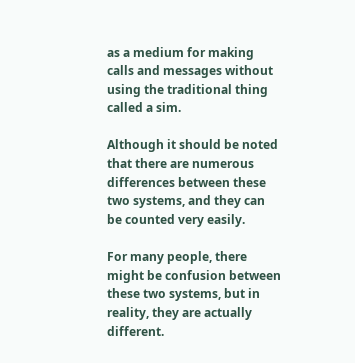as a medium for making calls and messages without using the traditional thing called a sim.

Although it should be noted that there are numerous differences between these two systems, and they can be counted very easily.

For many people, there might be confusion between these two systems, but in reality, they are actually different.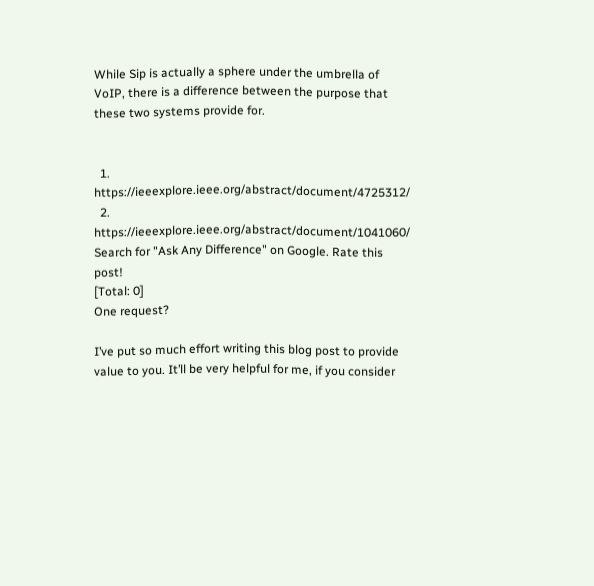While Sip is actually a sphere under the umbrella of VoIP, there is a difference between the purpose that these two systems provide for.


  1. https://ieeexplore.ieee.org/abstract/document/4725312/
  2. https://ieeexplore.ieee.org/abstract/document/1041060/
Search for "Ask Any Difference" on Google. Rate this post!
[Total: 0]
One request?

I’ve put so much effort writing this blog post to provide value to you. It’ll be very helpful for me, if you consider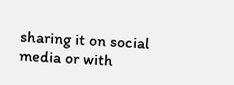sharing it on social media or with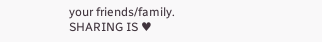your friends/family. SHARING IS ♥